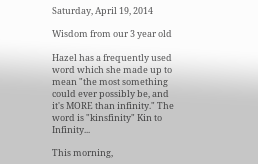Saturday, April 19, 2014

Wisdom from our 3 year old

Hazel has a frequently used word which she made up to mean "the most something could ever possibly be, and it's MORE than infinity." The word is "kinsfinity" Kin to Infinity...

This morning,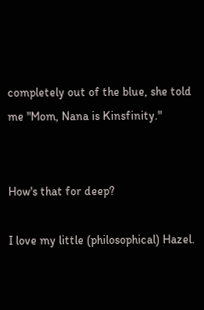completely out of the blue, she told me "Mom, Nana is Kinsfinity."


How's that for deep?

I love my little (philosophical) Hazel.